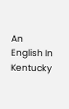An English In Kentucky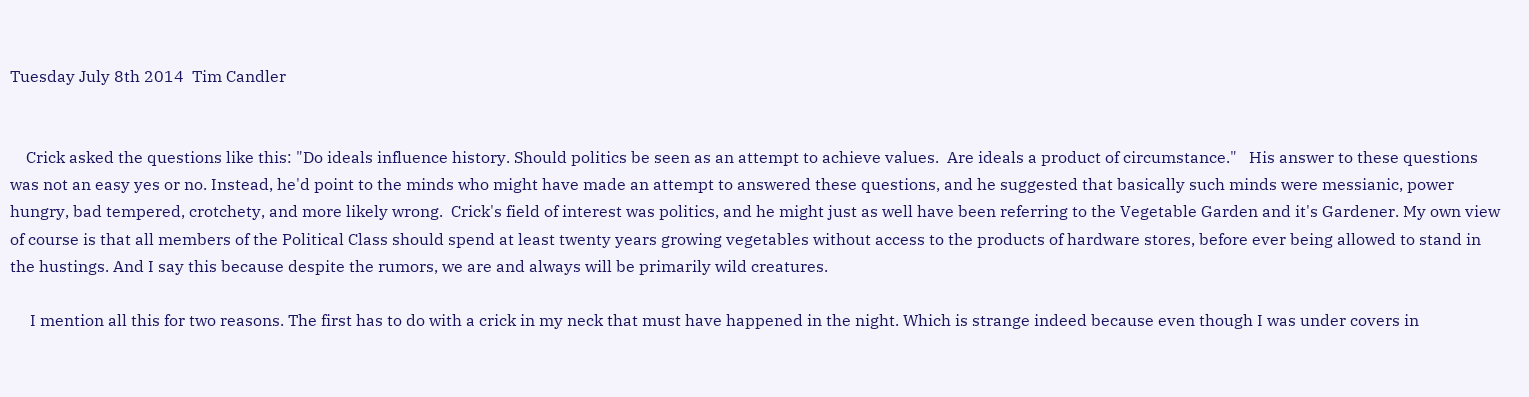Tuesday July 8th 2014  Tim Candler


    Crick asked the questions like this: "Do ideals influence history. Should politics be seen as an attempt to achieve values.  Are ideals a product of circumstance."   His answer to these questions was not an easy yes or no. Instead, he'd point to the minds who might have made an attempt to answered these questions, and he suggested that basically such minds were messianic, power hungry, bad tempered, crotchety, and more likely wrong.  Crick's field of interest was politics, and he might just as well have been referring to the Vegetable Garden and it's Gardener. My own view of course is that all members of the Political Class should spend at least twenty years growing vegetables without access to the products of hardware stores, before ever being allowed to stand in the hustings. And I say this because despite the rumors, we are and always will be primarily wild creatures.

     I mention all this for two reasons. The first has to do with a crick in my neck that must have happened in the night. Which is strange indeed because even though I was under covers in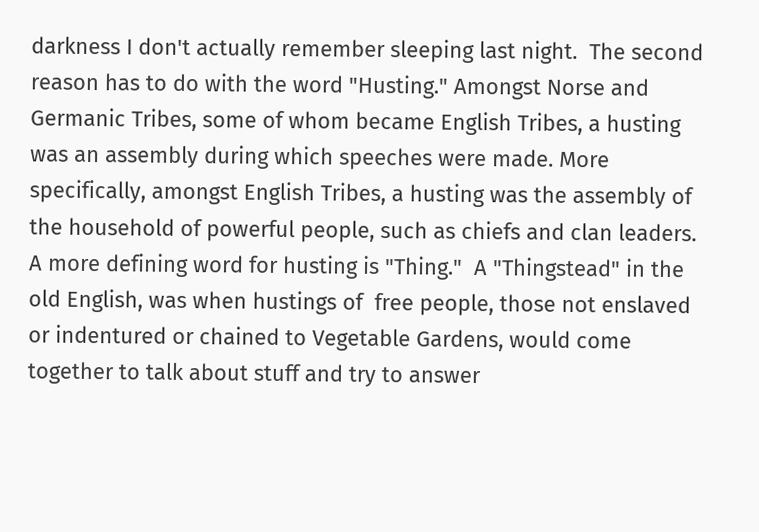darkness I don't actually remember sleeping last night.  The second reason has to do with the word "Husting." Amongst Norse and Germanic Tribes, some of whom became English Tribes, a husting was an assembly during which speeches were made. More specifically, amongst English Tribes, a husting was the assembly of the household of powerful people, such as chiefs and clan leaders.  A more defining word for husting is "Thing."  A "Thingstead" in the old English, was when hustings of  free people, those not enslaved or indentured or chained to Vegetable Gardens, would come together to talk about stuff and try to answer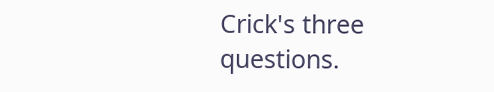Crick's three questions.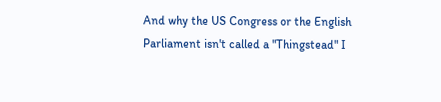And why the US Congress or the English Parliament isn't called a "Thingstead" I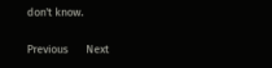don't know.

Previous      Next